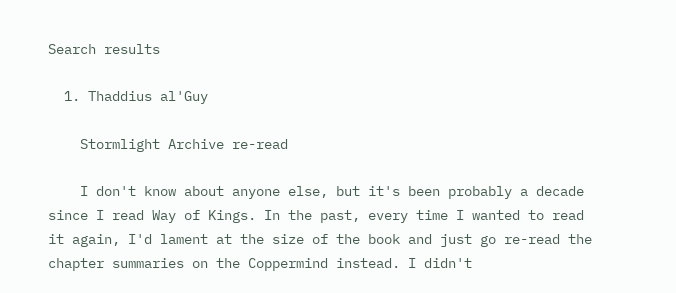Search results

  1. Thaddius al'Guy

    Stormlight Archive re-read

    I don't know about anyone else, but it's been probably a decade since I read Way of Kings. In the past, every time I wanted to read it again, I'd lament at the size of the book and just go re-read the chapter summaries on the Coppermind instead. I didn't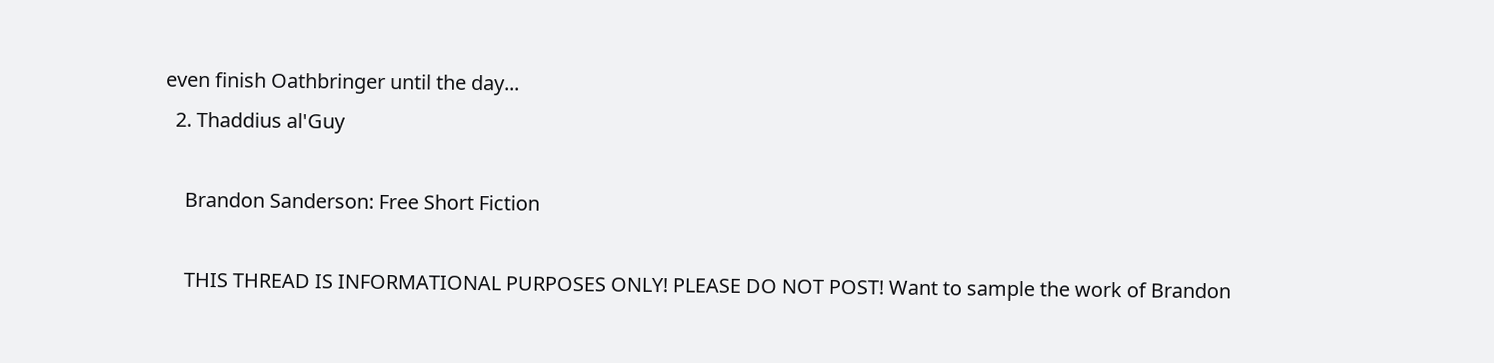even finish Oathbringer until the day...
  2. Thaddius al'Guy

    Brandon Sanderson: Free Short Fiction

    THIS THREAD IS INFORMATIONAL PURPOSES ONLY! PLEASE DO NOT POST! Want to sample the work of Brandon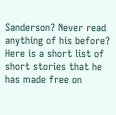Sanderson? Never read anything of his before? Here is a short list of short stories that he has made free on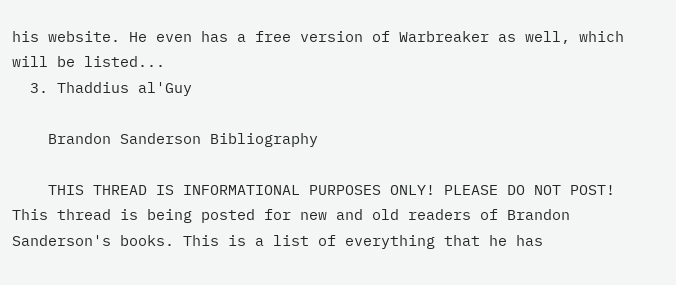his website. He even has a free version of Warbreaker as well, which will be listed...
  3. Thaddius al'Guy

    Brandon Sanderson Bibliography

    THIS THREAD IS INFORMATIONAL PURPOSES ONLY! PLEASE DO NOT POST! This thread is being posted for new and old readers of Brandon Sanderson's books. This is a list of everything that he has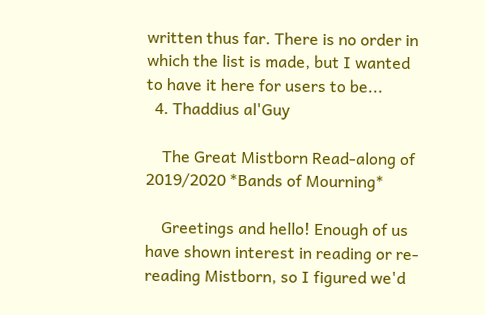written thus far. There is no order in which the list is made, but I wanted to have it here for users to be...
  4. Thaddius al'Guy

    The Great Mistborn Read-along of 2019/2020 *Bands of Mourning*

    Greetings and hello! Enough of us have shown interest in reading or re-reading Mistborn, so I figured we'd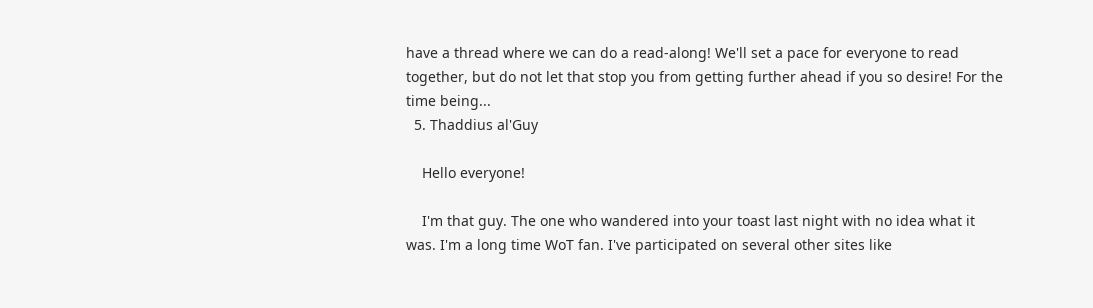have a thread where we can do a read-along! We'll set a pace for everyone to read together, but do not let that stop you from getting further ahead if you so desire! For the time being...
  5. Thaddius al'Guy

    Hello everyone!

    I'm that guy. The one who wandered into your toast last night with no idea what it was. I'm a long time WoT fan. I've participated on several other sites like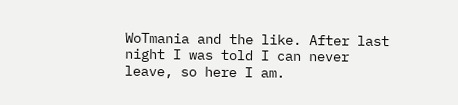WoTmania and the like. After last night I was told I can never leave, so here I am.